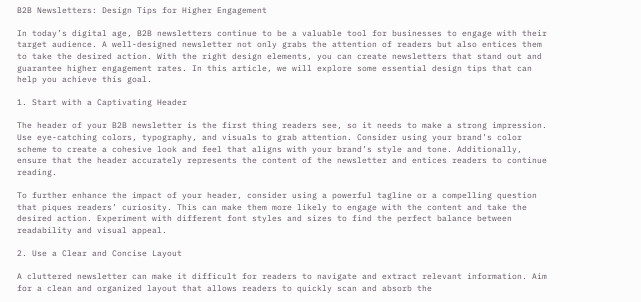B2B Newsletters: Design Tips for Higher Engagement

In today’s digital age, B2B newsletters continue to be a valuable tool for businesses to engage with their target audience. A well-designed newsletter not only grabs the attention of readers but also entices them to take the desired action. With the right design elements, you can create newsletters that stand out and guarantee higher engagement rates. In this article, we will explore some essential design tips that can help you achieve this goal.

1. Start with a Captivating Header

The header of your B2B newsletter is the first thing readers see, so it needs to make a strong impression. Use eye-catching colors, typography, and visuals to grab attention. Consider using your brand’s color scheme to create a cohesive look and feel that aligns with your brand’s style and tone. Additionally, ensure that the header accurately represents the content of the newsletter and entices readers to continue reading.

To further enhance the impact of your header, consider using a powerful tagline or a compelling question that piques readers’ curiosity. This can make them more likely to engage with the content and take the desired action. Experiment with different font styles and sizes to find the perfect balance between readability and visual appeal.

2. Use a Clear and Concise Layout

A cluttered newsletter can make it difficult for readers to navigate and extract relevant information. Aim for a clean and organized layout that allows readers to quickly scan and absorb the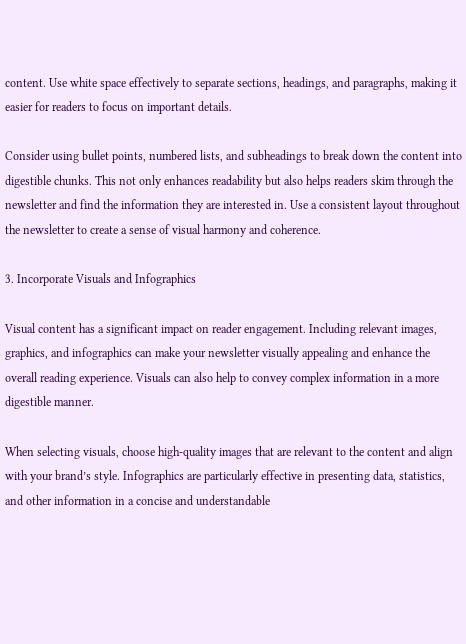content. Use white space effectively to separate sections, headings, and paragraphs, making it easier for readers to focus on important details.

Consider using bullet points, numbered lists, and subheadings to break down the content into digestible chunks. This not only enhances readability but also helps readers skim through the newsletter and find the information they are interested in. Use a consistent layout throughout the newsletter to create a sense of visual harmony and coherence.

3. Incorporate Visuals and Infographics

Visual content has a significant impact on reader engagement. Including relevant images, graphics, and infographics can make your newsletter visually appealing and enhance the overall reading experience. Visuals can also help to convey complex information in a more digestible manner.

When selecting visuals, choose high-quality images that are relevant to the content and align with your brand’s style. Infographics are particularly effective in presenting data, statistics, and other information in a concise and understandable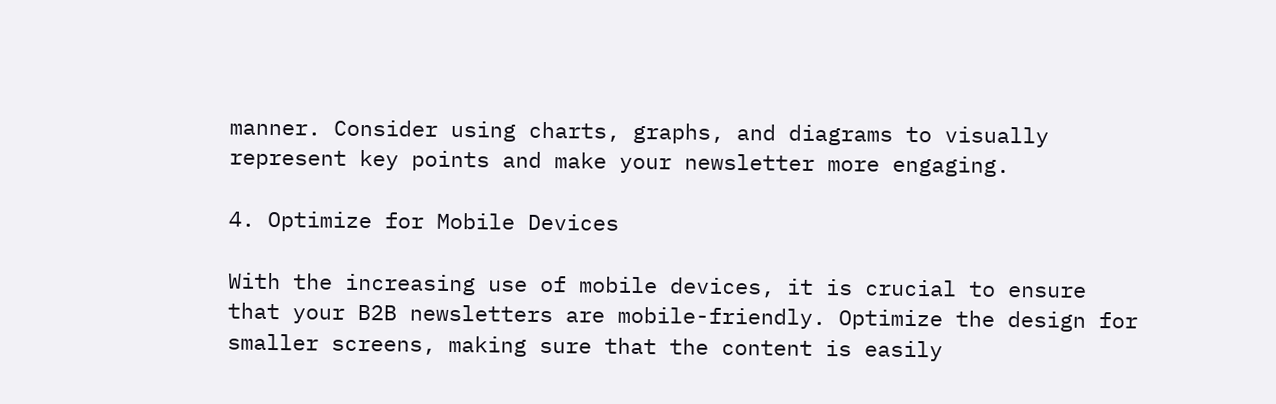manner. Consider using charts, graphs, and diagrams to visually represent key points and make your newsletter more engaging.

4. Optimize for Mobile Devices

With the increasing use of mobile devices, it is crucial to ensure that your B2B newsletters are mobile-friendly. Optimize the design for smaller screens, making sure that the content is easily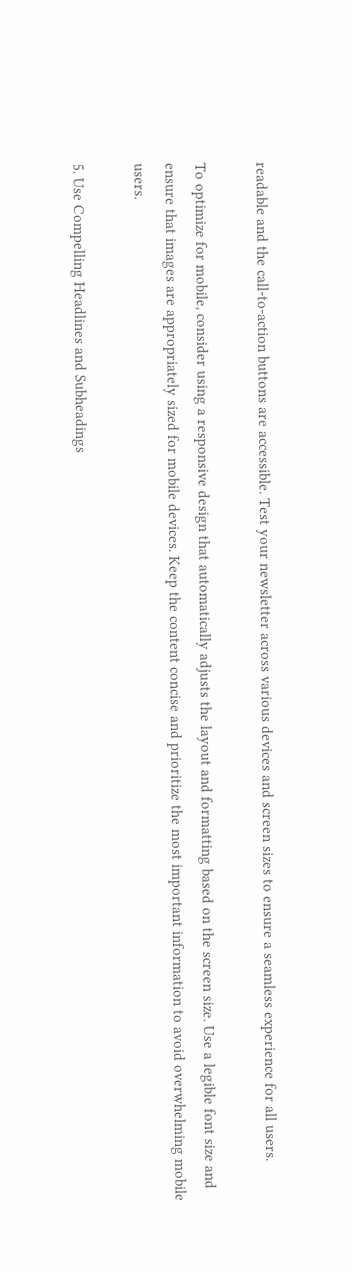readable and the call-to-action buttons are accessible. Test your newsletter across various devices and screen sizes to ensure a seamless experience for all users.

To optimize for mobile, consider using a responsive design that automatically adjusts the layout and formatting based on the screen size. Use a legible font size and ensure that images are appropriately sized for mobile devices. Keep the content concise and prioritize the most important information to avoid overwhelming mobile users.

5. Use Compelling Headlines and Subheadings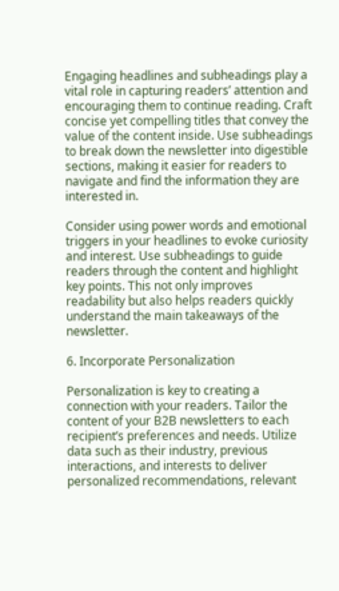Engaging headlines and subheadings play a vital role in capturing readers’ attention and encouraging them to continue reading. Craft concise yet compelling titles that convey the value of the content inside. Use subheadings to break down the newsletter into digestible sections, making it easier for readers to navigate and find the information they are interested in.

Consider using power words and emotional triggers in your headlines to evoke curiosity and interest. Use subheadings to guide readers through the content and highlight key points. This not only improves readability but also helps readers quickly understand the main takeaways of the newsletter.

6. Incorporate Personalization

Personalization is key to creating a connection with your readers. Tailor the content of your B2B newsletters to each recipient’s preferences and needs. Utilize data such as their industry, previous interactions, and interests to deliver personalized recommendations, relevant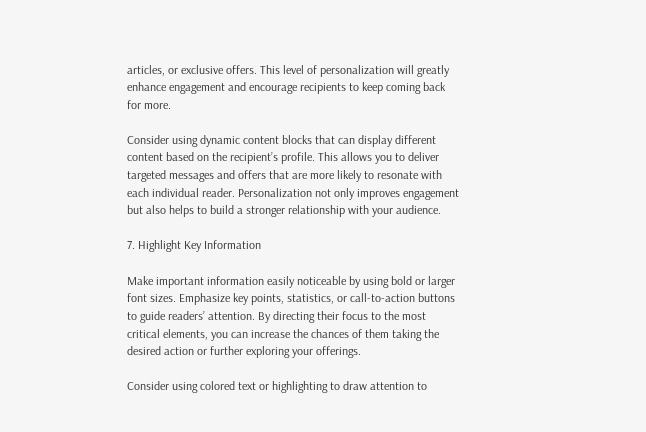articles, or exclusive offers. This level of personalization will greatly enhance engagement and encourage recipients to keep coming back for more.

Consider using dynamic content blocks that can display different content based on the recipient’s profile. This allows you to deliver targeted messages and offers that are more likely to resonate with each individual reader. Personalization not only improves engagement but also helps to build a stronger relationship with your audience.

7. Highlight Key Information

Make important information easily noticeable by using bold or larger font sizes. Emphasize key points, statistics, or call-to-action buttons to guide readers’ attention. By directing their focus to the most critical elements, you can increase the chances of them taking the desired action or further exploring your offerings.

Consider using colored text or highlighting to draw attention to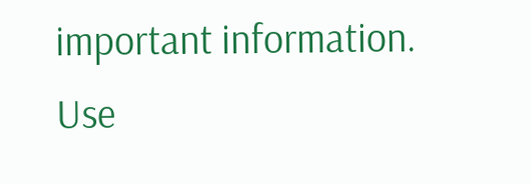important information. Use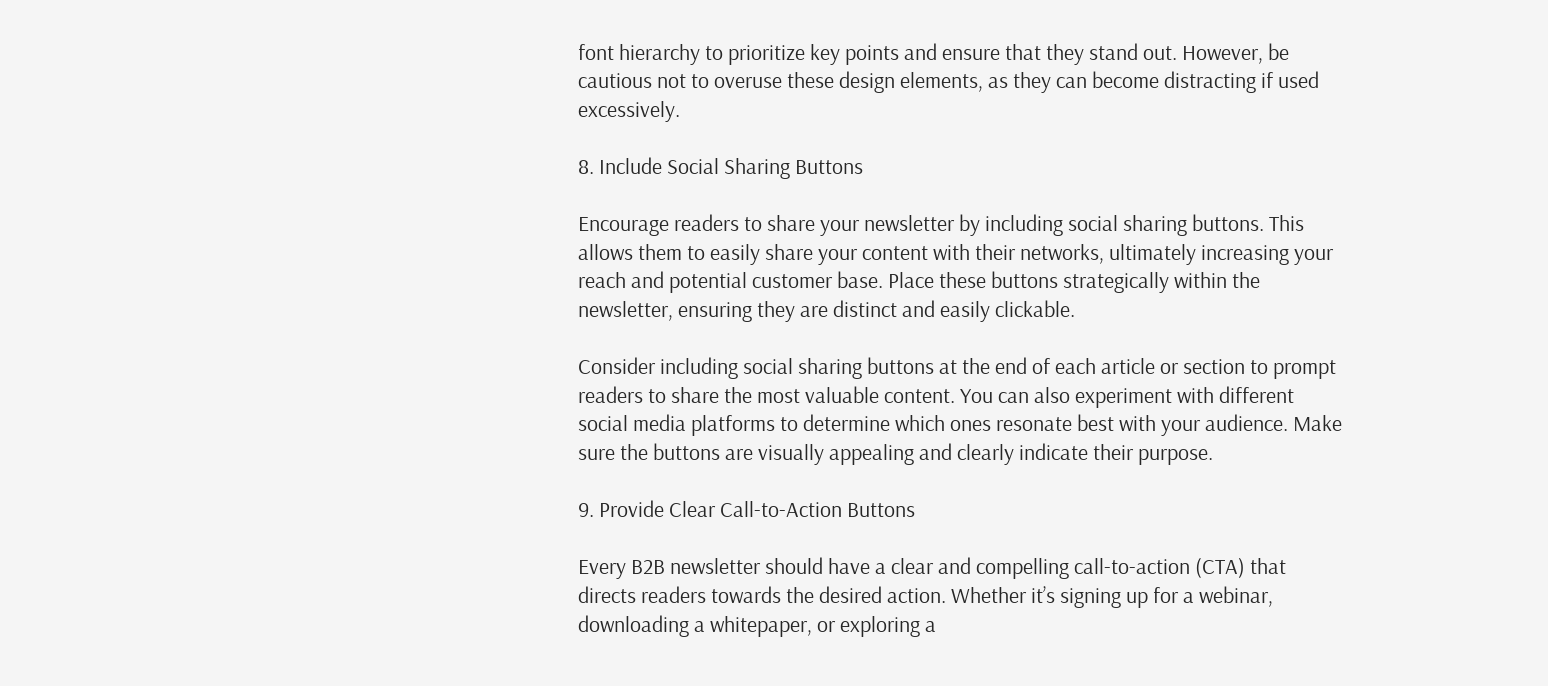font hierarchy to prioritize key points and ensure that they stand out. However, be cautious not to overuse these design elements, as they can become distracting if used excessively.

8. Include Social Sharing Buttons

Encourage readers to share your newsletter by including social sharing buttons. This allows them to easily share your content with their networks, ultimately increasing your reach and potential customer base. Place these buttons strategically within the newsletter, ensuring they are distinct and easily clickable.

Consider including social sharing buttons at the end of each article or section to prompt readers to share the most valuable content. You can also experiment with different social media platforms to determine which ones resonate best with your audience. Make sure the buttons are visually appealing and clearly indicate their purpose.

9. Provide Clear Call-to-Action Buttons

Every B2B newsletter should have a clear and compelling call-to-action (CTA) that directs readers towards the desired action. Whether it’s signing up for a webinar, downloading a whitepaper, or exploring a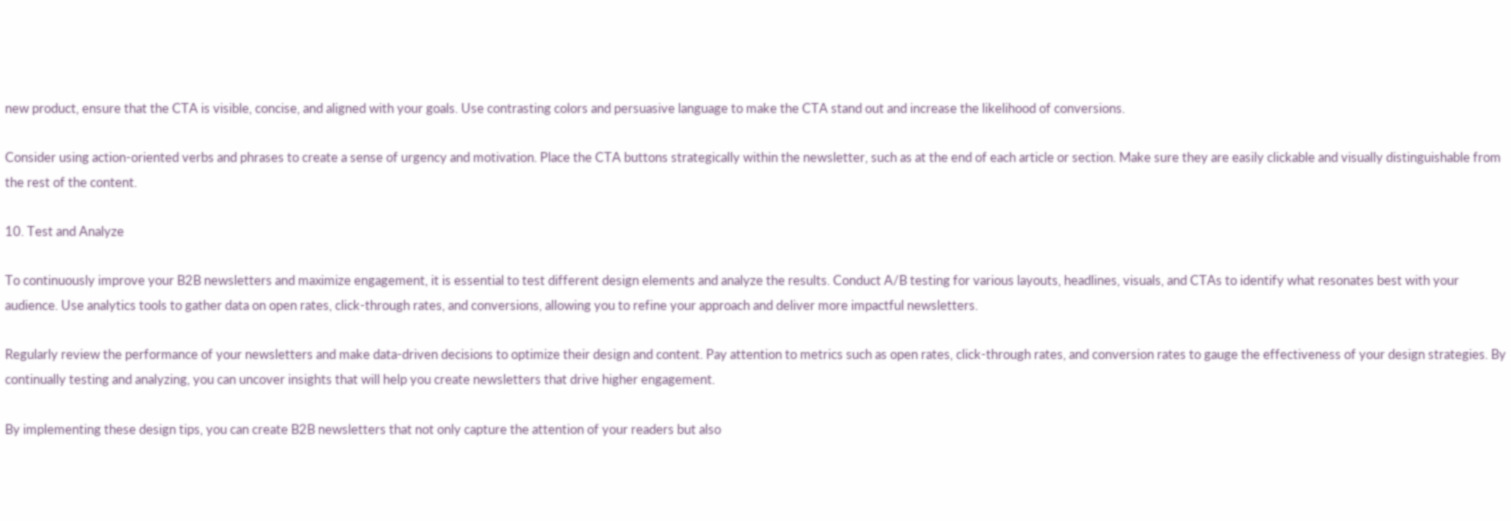new product, ensure that the CTA is visible, concise, and aligned with your goals. Use contrasting colors and persuasive language to make the CTA stand out and increase the likelihood of conversions.

Consider using action-oriented verbs and phrases to create a sense of urgency and motivation. Place the CTA buttons strategically within the newsletter, such as at the end of each article or section. Make sure they are easily clickable and visually distinguishable from the rest of the content.

10. Test and Analyze

To continuously improve your B2B newsletters and maximize engagement, it is essential to test different design elements and analyze the results. Conduct A/B testing for various layouts, headlines, visuals, and CTAs to identify what resonates best with your audience. Use analytics tools to gather data on open rates, click-through rates, and conversions, allowing you to refine your approach and deliver more impactful newsletters.

Regularly review the performance of your newsletters and make data-driven decisions to optimize their design and content. Pay attention to metrics such as open rates, click-through rates, and conversion rates to gauge the effectiveness of your design strategies. By continually testing and analyzing, you can uncover insights that will help you create newsletters that drive higher engagement.

By implementing these design tips, you can create B2B newsletters that not only capture the attention of your readers but also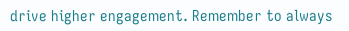drive higher engagement. Remember to always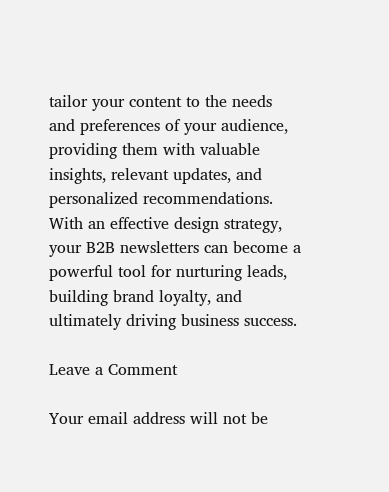tailor your content to the needs and preferences of your audience, providing them with valuable insights, relevant updates, and personalized recommendations. With an effective design strategy, your B2B newsletters can become a powerful tool for nurturing leads, building brand loyalty, and ultimately driving business success.

Leave a Comment

Your email address will not be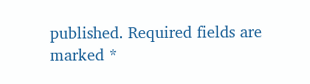published. Required fields are marked *